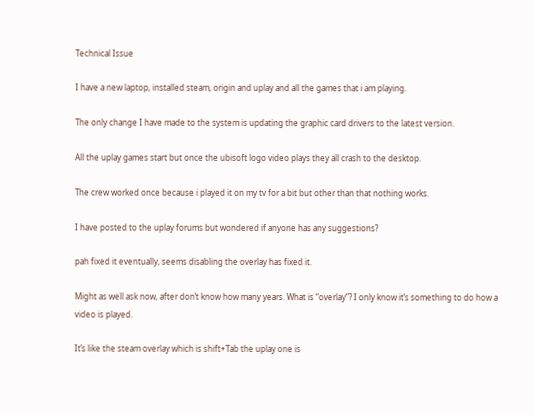Technical Issue

I have a new laptop, installed steam, origin and uplay and all the games that i am playing.

The only change I have made to the system is updating the graphic card drivers to the latest version.

All the uplay games start but once the ubisoft logo video plays they all crash to the desktop.

The crew worked once because i played it on my tv for a bit but other than that nothing works.

I have posted to the uplay forums but wondered if anyone has any suggestions?

pah fixed it eventually, seems disabling the overlay has fixed it.

Might as well ask now, after don’t know how many years. What is “overlay”? I only know it’s something to do how a video is played.

It’s like the steam overlay which is shift+Tab the uplay one is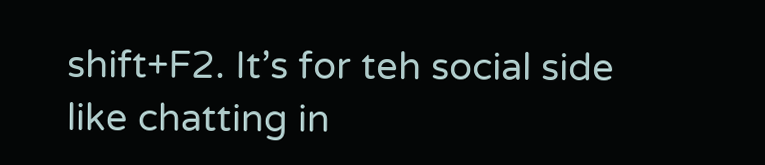shift+F2. It’s for teh social side like chatting in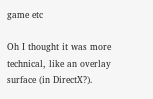game etc

Oh I thought it was more technical, like an overlay surface (in DirectX?).